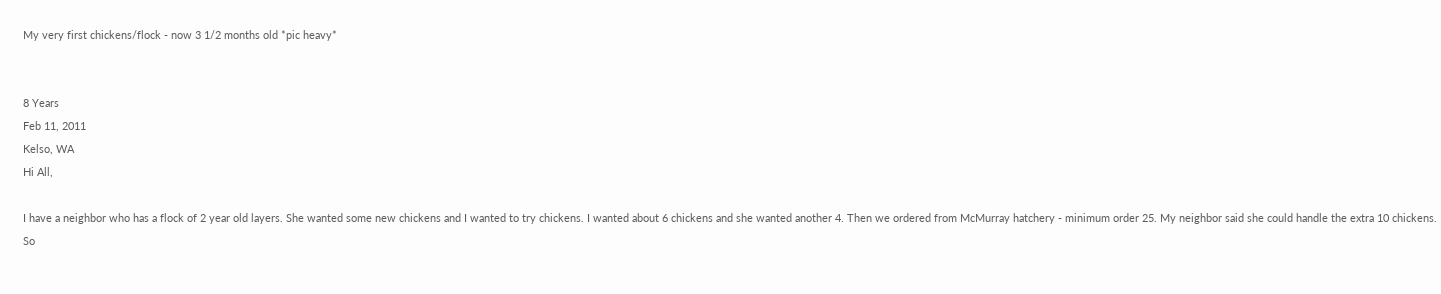My very first chickens/flock - now 3 1/2 months old *pic heavy*


8 Years
Feb 11, 2011
Kelso, WA
Hi All,

I have a neighbor who has a flock of 2 year old layers. She wanted some new chickens and I wanted to try chickens. I wanted about 6 chickens and she wanted another 4. Then we ordered from McMurray hatchery - minimum order 25. My neighbor said she could handle the extra 10 chickens. So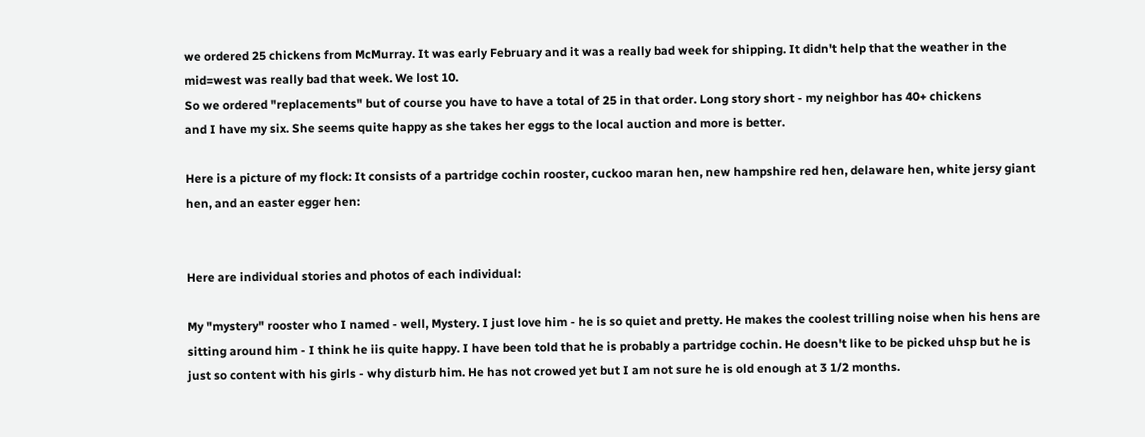we ordered 25 chickens from McMurray. It was early February and it was a really bad week for shipping. It didn't help that the weather in the mid=west was really bad that week. We lost 10.
So we ordered "replacements" but of course you have to have a total of 25 in that order. Long story short - my neighbor has 40+ chickens
and I have my six. She seems quite happy as she takes her eggs to the local auction and more is better.

Here is a picture of my flock: It consists of a partridge cochin rooster, cuckoo maran hen, new hampshire red hen, delaware hen, white jersy giant hen, and an easter egger hen:


Here are individual stories and photos of each individual:

My "mystery" rooster who I named - well, Mystery. I just love him - he is so quiet and pretty. He makes the coolest trilling noise when his hens are sitting around him - I think he iis quite happy. I have been told that he is probably a partridge cochin. He doesn't like to be picked uhsp but he is just so content with his girls - why disturb him. He has not crowed yet but I am not sure he is old enough at 3 1/2 months.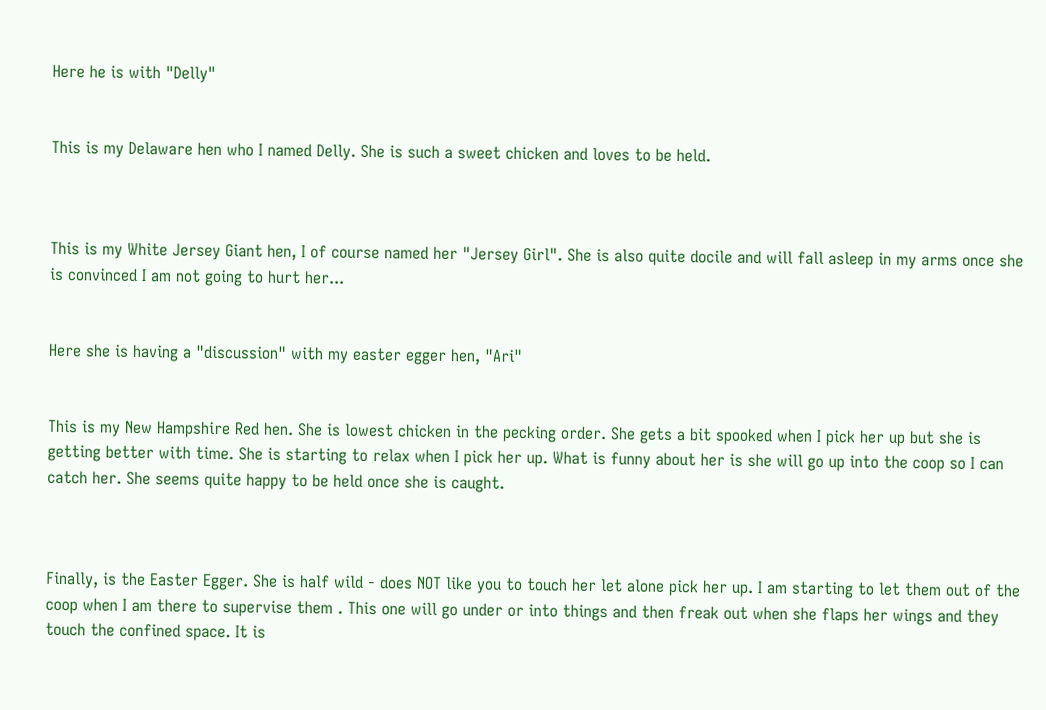Here he is with "Delly"


This is my Delaware hen who I named Delly. She is such a sweet chicken and loves to be held.



This is my White Jersey Giant hen, I of course named her "Jersey Girl". She is also quite docile and will fall asleep in my arms once she is convinced I am not going to hurt her...


Here she is having a "discussion" with my easter egger hen, "Ari"


This is my New Hampshire Red hen. She is lowest chicken in the pecking order. She gets a bit spooked when I pick her up but she is getting better with time. She is starting to relax when I pick her up. What is funny about her is she will go up into the coop so I can catch her. She seems quite happy to be held once she is caught.



Finally, is the Easter Egger. She is half wild - does NOT like you to touch her let alone pick her up. I am starting to let them out of the coop when I am there to supervise them . This one will go under or into things and then freak out when she flaps her wings and they touch the confined space. It is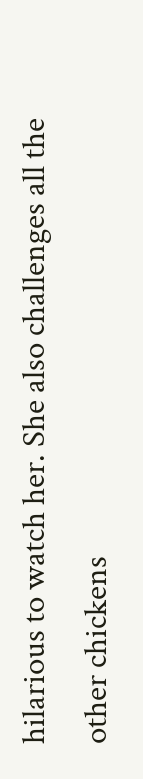hilarious to watch her. She also challenges all the other chickens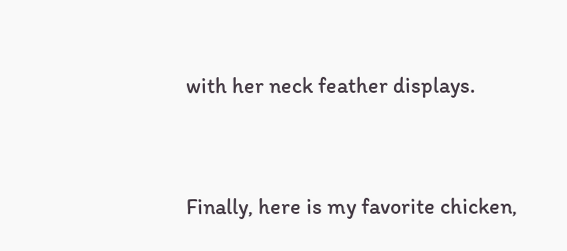with her neck feather displays.




Finally, here is my favorite chicken,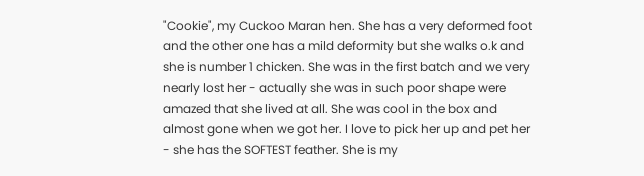"Cookie", my Cuckoo Maran hen. She has a very deformed foot and the other one has a mild deformity but she walks o.k and she is number 1 chicken. She was in the first batch and we very nearly lost her - actually she was in such poor shape were amazed that she lived at all. She was cool in the box and almost gone when we got her. I love to pick her up and pet her - she has the SOFTEST feather. She is my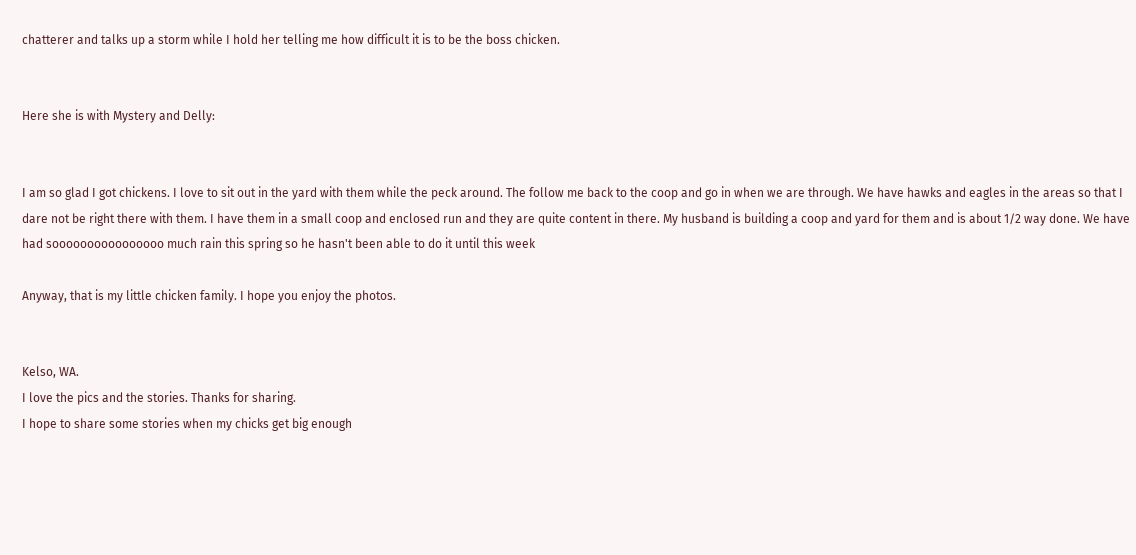chatterer and talks up a storm while I hold her telling me how difficult it is to be the boss chicken.


Here she is with Mystery and Delly:


I am so glad I got chickens. I love to sit out in the yard with them while the peck around. The follow me back to the coop and go in when we are through. We have hawks and eagles in the areas so that I dare not be right there with them. I have them in a small coop and enclosed run and they are quite content in there. My husband is building a coop and yard for them and is about 1/2 way done. We have had soooooooooooooooo much rain this spring so he hasn't been able to do it until this week

Anyway, that is my little chicken family. I hope you enjoy the photos.


Kelso, WA.
I love the pics and the stories. Thanks for sharing.
I hope to share some stories when my chicks get big enough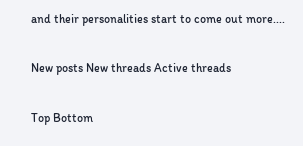and their personalities start to come out more....

New posts New threads Active threads

Top Bottom